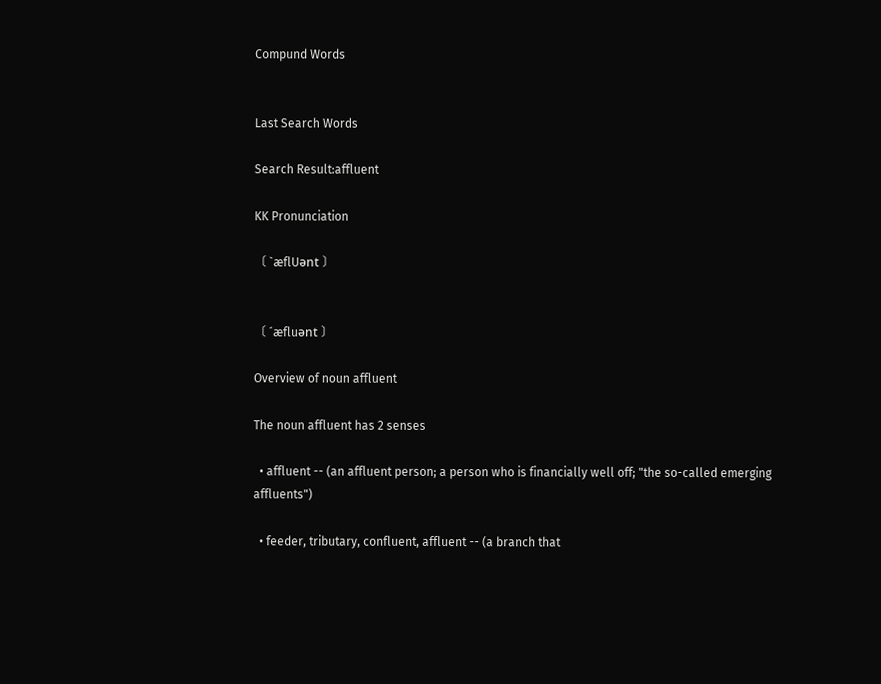Compund Words


Last Search Words

Search Result:affluent

KK Pronunciation

〔 ˋæflUәnt 〕


〔 ˊæfluәnt 〕

Overview of noun affluent

The noun affluent has 2 senses

  • affluent -- (an affluent person; a person who is financially well off; "the so-called emerging affluents")

  • feeder, tributary, confluent, affluent -- (a branch that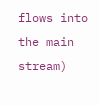flows into the main stream)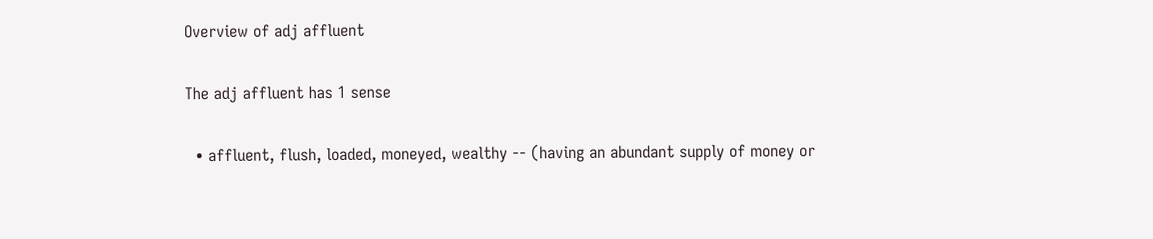Overview of adj affluent

The adj affluent has 1 sense

  • affluent, flush, loaded, moneyed, wealthy -- (having an abundant supply of money or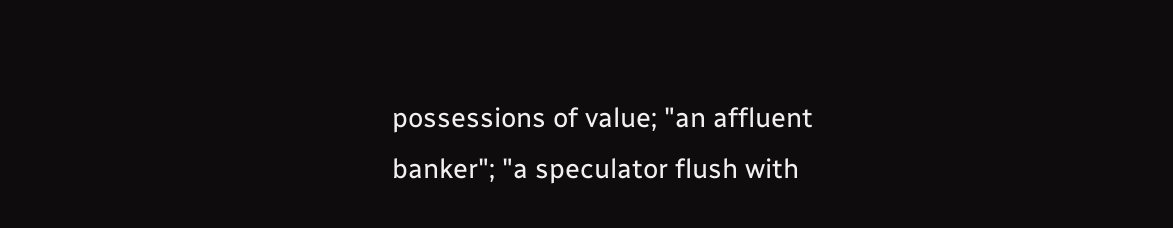possessions of value; "an affluent banker"; "a speculator flush with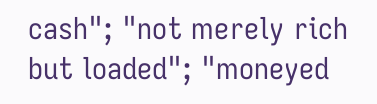cash"; "not merely rich but loaded"; "moneyed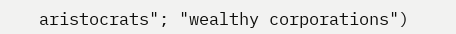aristocrats"; "wealthy corporations")